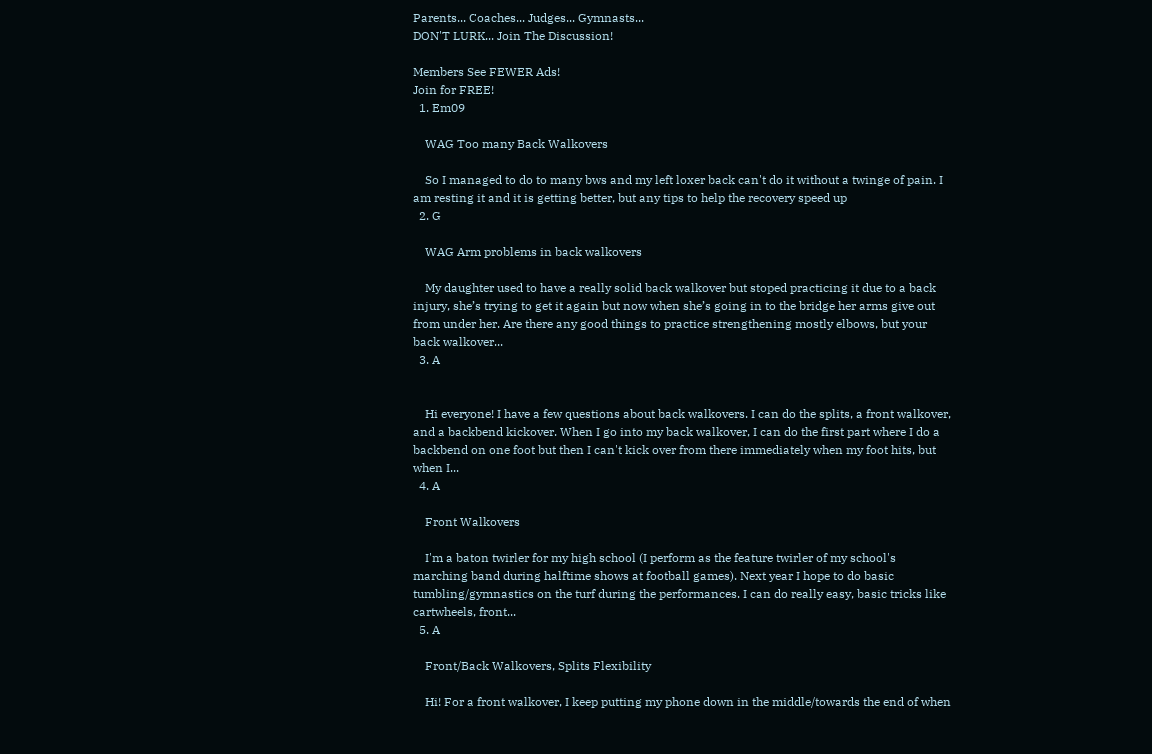Parents... Coaches... Judges... Gymnasts...
DON'T LURK... Join The Discussion!

Members See FEWER Ads!
Join for FREE!
  1. Em09

    WAG Too many Back Walkovers

    So I managed to do to many bws and my left loxer back can't do it without a twinge of pain. I am resting it and it is getting better, but any tips to help the recovery speed up
  2. G

    WAG Arm problems in back walkovers

    My daughter used to have a really solid back walkover but stoped practicing it due to a back injury, she’s trying to get it again but now when she’s going in to the bridge her arms give out from under her. Are there any good things to practice strengthening mostly elbows, but your back walkover...
  3. A


    Hi everyone! I have a few questions about back walkovers. I can do the splits, a front walkover, and a backbend kickover. When I go into my back walkover, I can do the first part where I do a backbend on one foot but then I can't kick over from there immediately when my foot hits, but when I...
  4. A

    Front Walkovers

    I'm a baton twirler for my high school (I perform as the feature twirler of my school's marching band during halftime shows at football games). Next year I hope to do basic tumbling/gymnastics on the turf during the performances. I can do really easy, basic tricks like cartwheels, front...
  5. A

    Front/Back Walkovers, Splits Flexibility

    Hi! For a front walkover, I keep putting my phone down in the middle/towards the end of when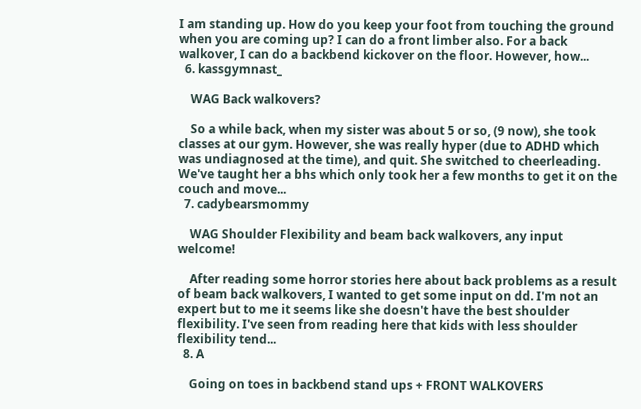I am standing up. How do you keep your foot from touching the ground when you are coming up? I can do a front limber also. For a back walkover, I can do a backbend kickover on the floor. However, how...
  6. kassgymnast_

    WAG Back walkovers?

    So a while back, when my sister was about 5 or so, (9 now), she took classes at our gym. However, she was really hyper (due to ADHD which was undiagnosed at the time), and quit. She switched to cheerleading. We've taught her a bhs which only took her a few months to get it on the couch and move...
  7. cadybearsmommy

    WAG Shoulder Flexibility and beam back walkovers, any input welcome!

    After reading some horror stories here about back problems as a result of beam back walkovers, I wanted to get some input on dd. I'm not an expert but to me it seems like she doesn't have the best shoulder flexibility. I've seen from reading here that kids with less shoulder flexibility tend...
  8. A

    Going on toes in backbend stand ups + FRONT WALKOVERS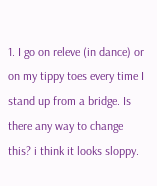1. I go on releve (in dance) or on my tippy toes every time I stand up from a bridge. Is there any way to change this? i think it looks sloppy.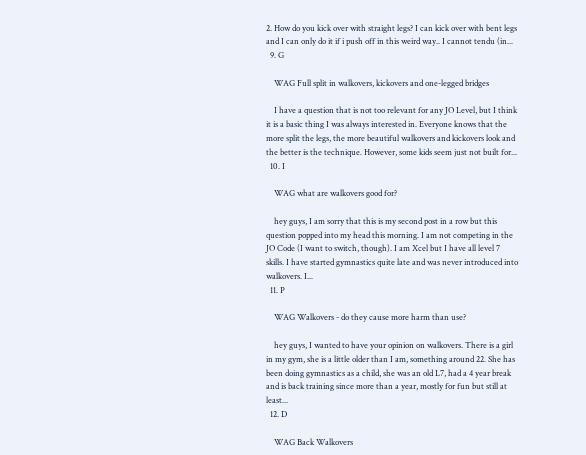2. How do you kick over with straight legs? I can kick over with bent legs and I can only do it if i push off in this weird way.. I cannot tendu (in...
  9. G

    WAG Full split in walkovers, kickovers and one-legged bridges

    I have a question that is not too relevant for any JO Level, but I think it is a basic thing I was always interested in. Everyone knows that the more split the legs, the more beautiful walkovers and kickovers look and the better is the technique. However, some kids seem just not built for...
  10. I

    WAG what are walkovers good for?

    hey guys, I am sorry that this is my second post in a row but this question popped into my head this morning. I am not competing in the JO Code (I want to switch, though). I am Xcel but I have all level 7 skills. I have started gymnastics quite late and was never introduced into walkovers. I...
  11. P

    WAG Walkovers - do they cause more harm than use?

    hey guys, I wanted to have your opinion on walkovers. There is a girl in my gym, she is a little older than I am, something around 22. She has been doing gymnastics as a child, she was an old L7, had a 4 year break and is back training since more than a year, mostly for fun but still at least...
  12. D

    WAG Back Walkovers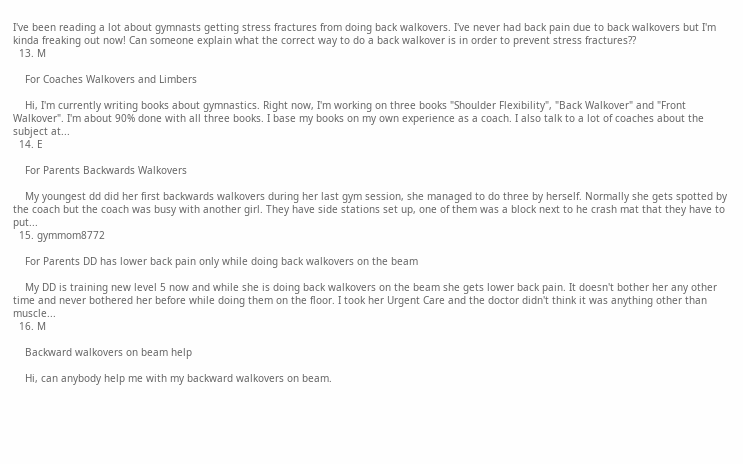I've been reading a lot about gymnasts getting stress fractures from doing back walkovers. I've never had back pain due to back walkovers but I'm kinda freaking out now! Can someone explain what the correct way to do a back walkover is in order to prevent stress fractures??
  13. M

    For Coaches Walkovers and Limbers

    Hi, I'm currently writing books about gymnastics. Right now, I'm working on three books "Shoulder Flexibility", "Back Walkover" and "Front Walkover". I'm about 90% done with all three books. I base my books on my own experience as a coach. I also talk to a lot of coaches about the subject at...
  14. E

    For Parents Backwards Walkovers

    My youngest dd did her first backwards walkovers during her last gym session, she managed to do three by herself. Normally she gets spotted by the coach but the coach was busy with another girl. They have side stations set up, one of them was a block next to he crash mat that they have to put...
  15. gymmom8772

    For Parents DD has lower back pain only while doing back walkovers on the beam

    My DD is training new level 5 now and while she is doing back walkovers on the beam she gets lower back pain. It doesn't bother her any other time and never bothered her before while doing them on the floor. I took her Urgent Care and the doctor didn't think it was anything other than muscle...
  16. M

    Backward walkovers on beam help

    Hi, can anybody help me with my backward walkovers on beam.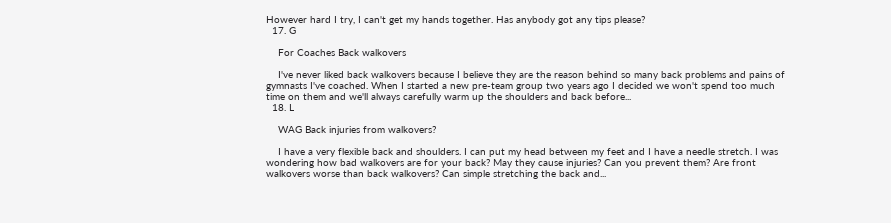However hard I try, I can't get my hands together. Has anybody got any tips please?
  17. G

    For Coaches Back walkovers

    I've never liked back walkovers because I believe they are the reason behind so many back problems and pains of gymnasts I've coached. When I started a new pre-team group two years ago I decided we won't spend too much time on them and we'll always carefully warm up the shoulders and back before...
  18. L

    WAG Back injuries from walkovers?

    I have a very flexible back and shoulders. I can put my head between my feet and I have a needle stretch. I was wondering how bad walkovers are for your back? May they cause injuries? Can you prevent them? Are front walkovers worse than back walkovers? Can simple stretching the back and...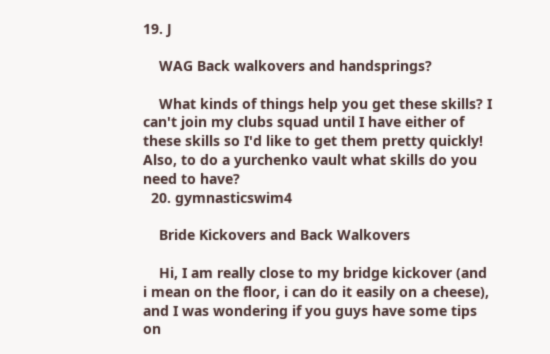19. J

    WAG Back walkovers and handsprings?

    What kinds of things help you get these skills? I can't join my clubs squad until I have either of these skills so I'd like to get them pretty quickly! Also, to do a yurchenko vault what skills do you need to have?
  20. gymnasticswim4

    Bride Kickovers and Back Walkovers

    Hi, I am really close to my bridge kickover (and i mean on the floor, i can do it easily on a cheese), and I was wondering if you guys have some tips on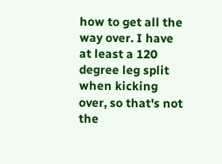how to get all the way over. I have at least a 120 degree leg split when kicking over, so that's not the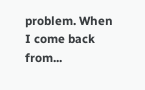problem. When I come back from...